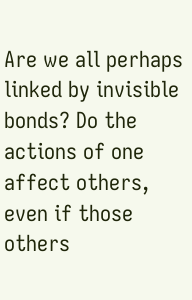Are we all perhaps linked by invisible bonds? Do the actions of one affect others, even if those others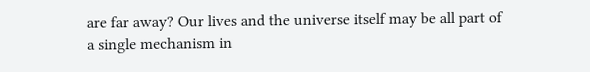are far away? Our lives and the universe itself may be all part of a single mechanism in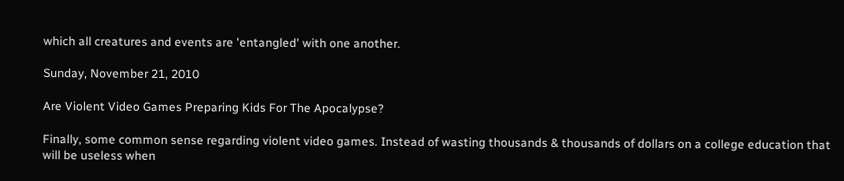which all creatures and events are 'entangled' with one another.

Sunday, November 21, 2010

Are Violent Video Games Preparing Kids For The Apocalypse?

Finally, some common sense regarding violent video games. Instead of wasting thousands & thousands of dollars on a college education that will be useless when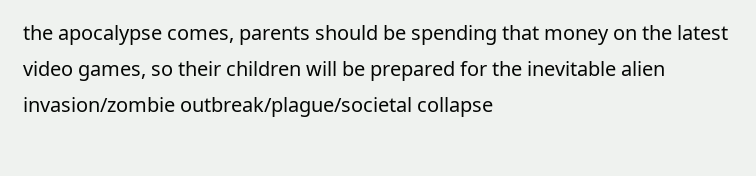the apocalypse comes, parents should be spending that money on the latest video games, so their children will be prepared for the inevitable alien invasion/zombie outbreak/plague/societal collapse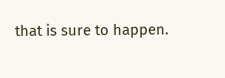that is sure to happen.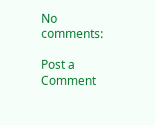No comments:

Post a Comment